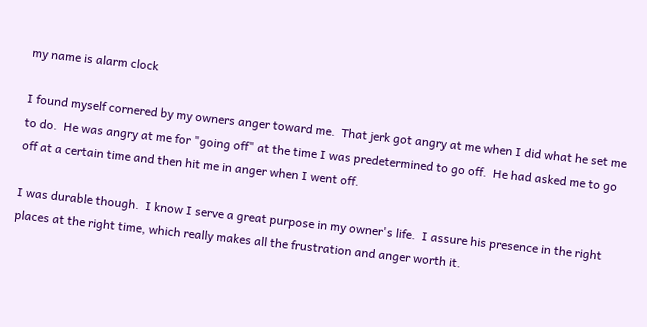my name is alarm clock

I found myself cornered by my owners anger toward me.  That jerk got angry at me when I did what he set me to do.  He was angry at me for "going off" at the time I was predetermined to go off.  He had asked me to go off at a certain time and then hit me in anger when I went off.

I was durable though.  I know I serve a great purpose in my owner's life.  I assure his presence in the right places at the right time, which really makes all the frustration and anger worth it.